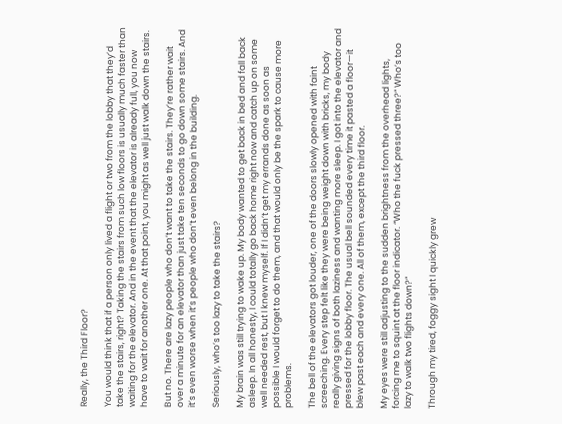Really, the Third Floor?

You would think that if a person only lived a flight or two from the lobby that they’d take the stairs, right? Taking the stairs from such low floors is usually much faster than waiting for the elevator. And in the event that the elevator is already full, you now have to wait for another one. At that point, you might as well just walk down the stairs.

But no. There are lazy people who don’t want to take the stairs. They’re rather wait over a minute for an elevator than just take ten seconds to go down some stairs. And it’s even worse when it’s people who don’t even belong in the building.

Seriously, who’s too lazy to take the stairs?

My brain was still trying to wake up. My body wanted to get back in bed and fall back asleep. In all honesty, I could totally go back home right now and catch up on some well needed rest, but I knew myself. If I didn’t get my errands done as soon as possible I would forget to do them, and that would only be the spark to cause more problems.

The bell of the elevators got louder, one of the doors slowly opened with faint screeching. Every step felt like they were being weight down with bricks, my body really giving signs of both laziness and wanting more sleep. I got into the elevator and pressed for the lobby floor. The usual bell sounded every time it pasted a floor—it blew past each and every one. All of them, except the third floor.

My eyes were still adjusting to the sudden brightness from the overhead lights, forcing me to squint at the floor indicator. “Who the fuck pressed three?” Who’s too lazy to walk two flights down?”

Through my tired, foggy sight I quickly grew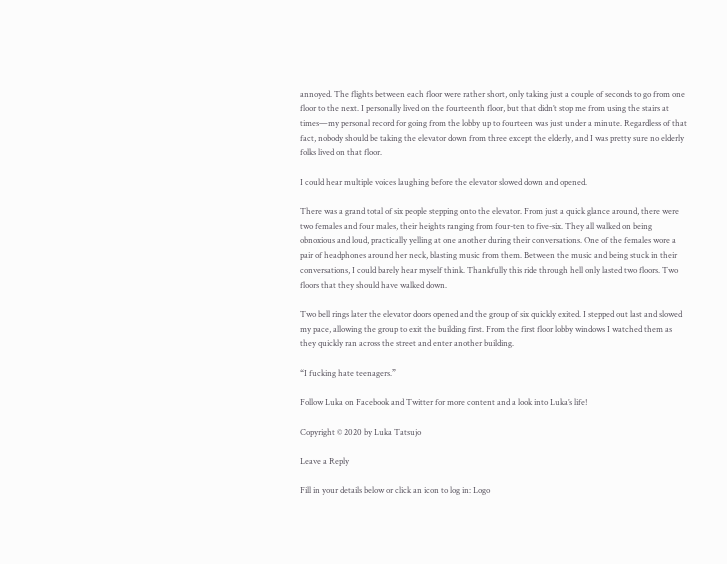annoyed. The flights between each floor were rather short, only taking just a couple of seconds to go from one floor to the next. I personally lived on the fourteenth floor, but that didn’t stop me from using the stairs at times—my personal record for going from the lobby up to fourteen was just under a minute. Regardless of that fact, nobody should be taking the elevator down from three except the elderly, and I was pretty sure no elderly folks lived on that floor.

I could hear multiple voices laughing before the elevator slowed down and opened.

There was a grand total of six people stepping onto the elevator. From just a quick glance around, there were two females and four males, their heights ranging from four-ten to five-six. They all walked on being obnoxious and loud, practically yelling at one another during their conversations. One of the females wore a pair of headphones around her neck, blasting music from them. Between the music and being stuck in their conversations, I could barely hear myself think. Thankfully this ride through hell only lasted two floors. Two floors that they should have walked down.

Two bell rings later the elevator doors opened and the group of six quickly exited. I stepped out last and slowed my pace, allowing the group to exit the building first. From the first floor lobby windows I watched them as they quickly ran across the street and enter another building.

“I fucking hate teenagers.”

Follow Luka on Facebook and Twitter for more content and a look into Luka’s life!

Copyright © 2020 by Luka Tatsujo

Leave a Reply

Fill in your details below or click an icon to log in: Logo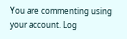You are commenting using your account. Log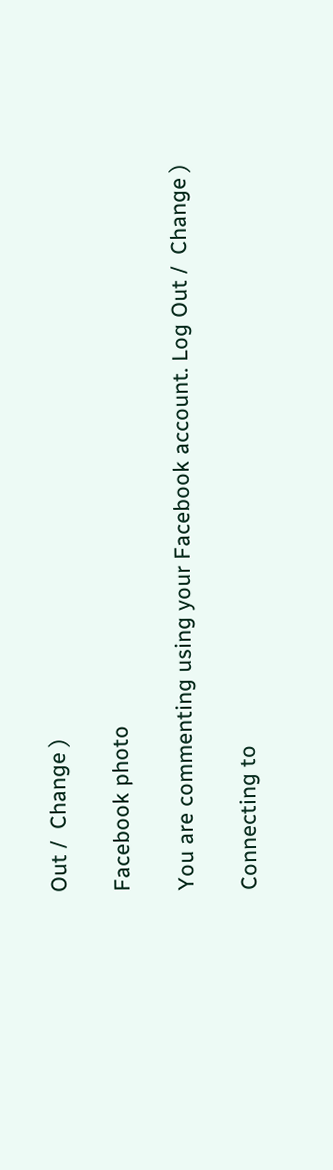Out /  Change )

Facebook photo

You are commenting using your Facebook account. Log Out /  Change )

Connecting to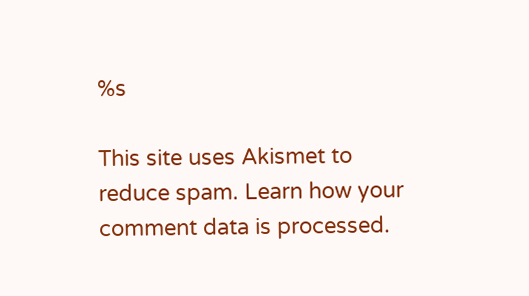%s

This site uses Akismet to reduce spam. Learn how your comment data is processed.